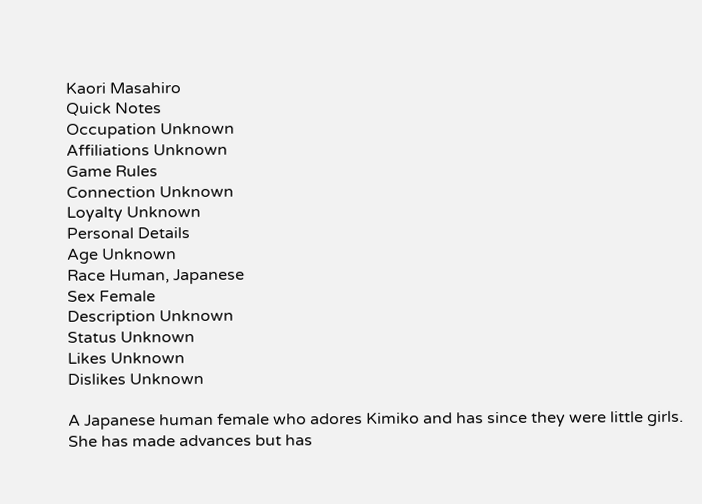Kaori Masahiro
Quick Notes
Occupation Unknown
Affiliations Unknown
Game Rules
Connection Unknown
Loyalty Unknown
Personal Details
Age Unknown
Race Human, Japanese
Sex Female
Description Unknown
Status Unknown
Likes Unknown
Dislikes Unknown

A Japanese human female who adores Kimiko and has since they were little girls. She has made advances but has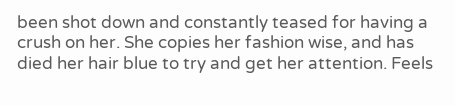been shot down and constantly teased for having a crush on her. She copies her fashion wise, and has died her hair blue to try and get her attention. Feels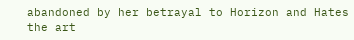abandoned by her betrayal to Horizon and Hates the art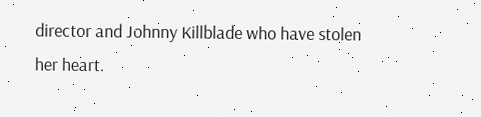director and Johnny Killblade who have stolen her heart.